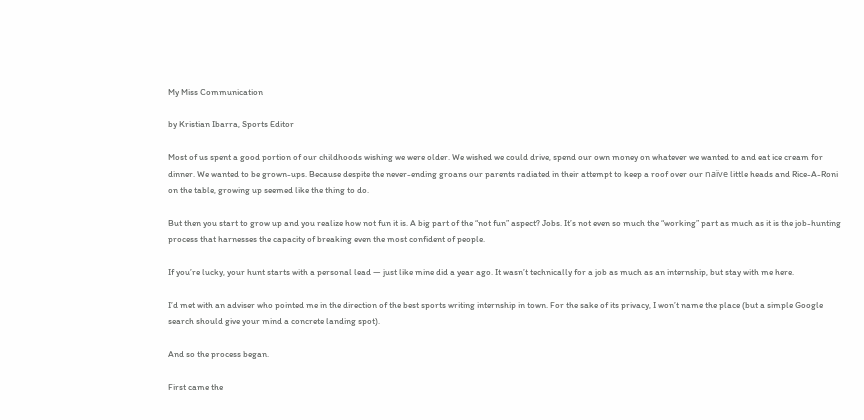My Miss Communication

by Kristian Ibarra, Sports Editor

Most of us spent a good portion of our childhoods wishing we were older. We wished we could drive, spend our own money on whatever we wanted to and eat ice cream for dinner. We wanted to be grown-ups. Because despite the never-ending groans our parents radiated in their attempt to keep a roof over our naïve little heads and Rice-A-Roni on the table, growing up seemed like the thing to do.

But then you start to grow up and you realize how not fun it is. A big part of the “not fun” aspect? Jobs. It’s not even so much the “working” part as much as it is the job-hunting process that harnesses the capacity of breaking even the most confident of people.

If you’re lucky, your hunt starts with a personal lead — just like mine did a year ago. It wasn’t technically for a job as much as an internship, but stay with me here.

I’d met with an adviser who pointed me in the direction of the best sports writing internship in town. For the sake of its privacy, I won’t name the place (but a simple Google search should give your mind a concrete landing spot).

And so the process began.

First came the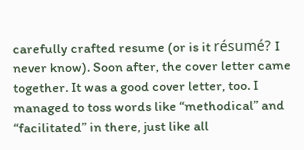carefully crafted resume (or is it résumé? I never know). Soon after, the cover letter came together. It was a good cover letter, too. I managed to toss words like “methodical” and “facilitated” in there, just like all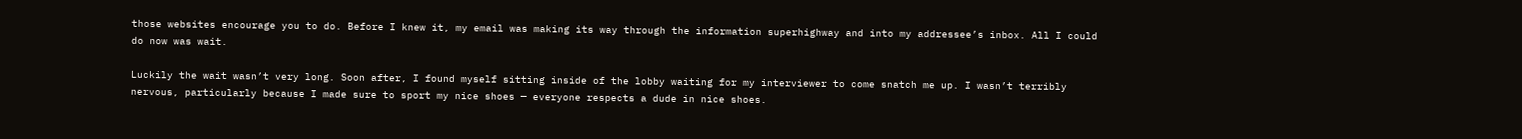those websites encourage you to do. Before I knew it, my email was making its way through the information superhighway and into my addressee’s inbox. All I could do now was wait.

Luckily the wait wasn’t very long. Soon after, I found myself sitting inside of the lobby waiting for my interviewer to come snatch me up. I wasn’t terribly nervous, particularly because I made sure to sport my nice shoes — everyone respects a dude in nice shoes.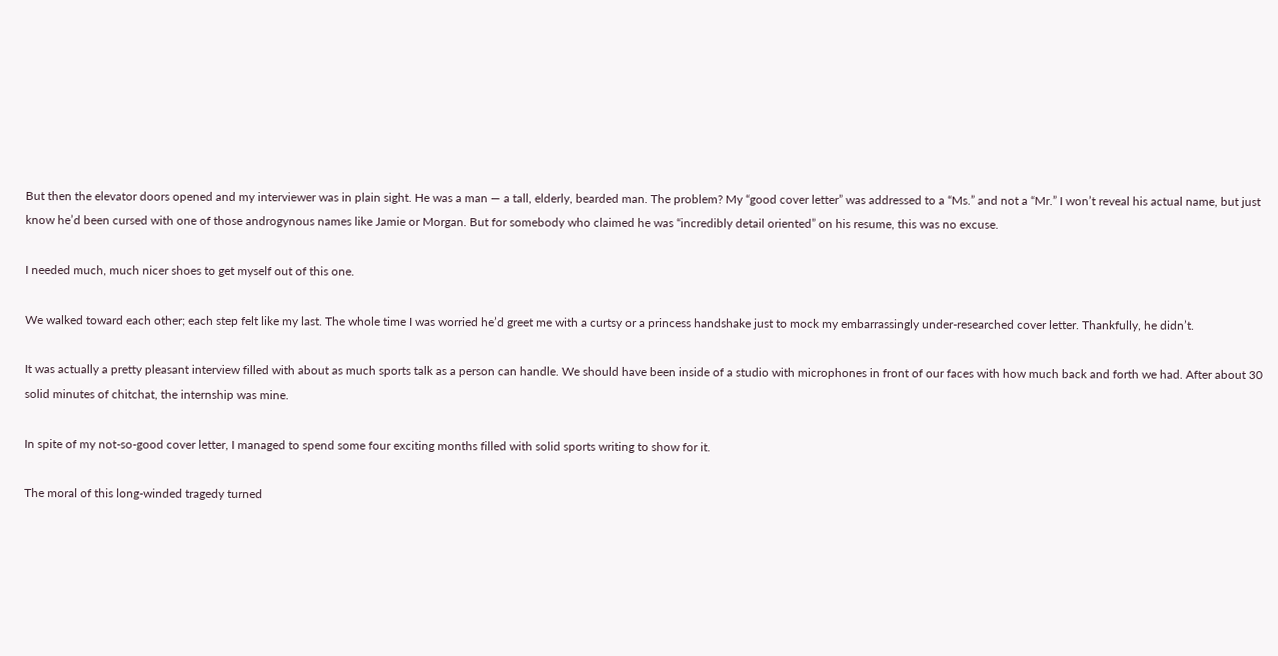But then the elevator doors opened and my interviewer was in plain sight. He was a man — a tall, elderly, bearded man. The problem? My “good cover letter” was addressed to a “Ms.” and not a “Mr.” I won’t reveal his actual name, but just know he’d been cursed with one of those androgynous names like Jamie or Morgan. But for somebody who claimed he was “incredibly detail oriented” on his resume, this was no excuse.

I needed much, much nicer shoes to get myself out of this one.

We walked toward each other; each step felt like my last. The whole time I was worried he’d greet me with a curtsy or a princess handshake just to mock my embarrassingly under-researched cover letter. Thankfully, he didn’t.

It was actually a pretty pleasant interview filled with about as much sports talk as a person can handle. We should have been inside of a studio with microphones in front of our faces with how much back and forth we had. After about 30 solid minutes of chitchat, the internship was mine.

In spite of my not-so-good cover letter, I managed to spend some four exciting months filled with solid sports writing to show for it.

The moral of this long-winded tragedy turned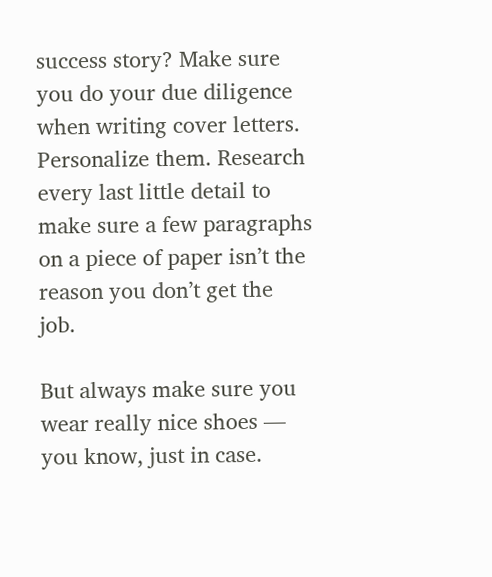success story? Make sure you do your due diligence when writing cover letters. Personalize them. Research every last little detail to make sure a few paragraphs on a piece of paper isn’t the reason you don’t get the job.

But always make sure you wear really nice shoes — you know, just in case.